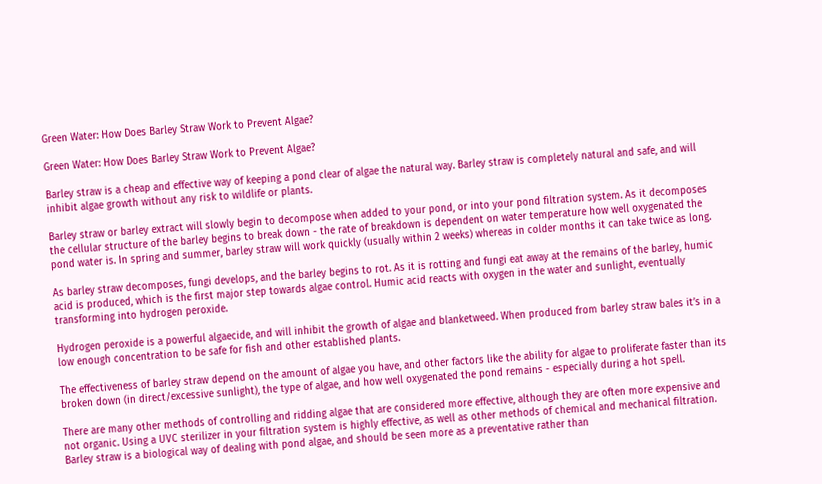Green Water: How Does Barley Straw Work to Prevent Algae?

Green Water: How Does Barley Straw Work to Prevent Algae?

Barley straw is a cheap and effective way of keeping a pond clear of algae the natural way. Barley straw is completely natural and safe, and will inhibit algae growth without any risk to wildlife or plants.

Barley straw or barley extract will slowly begin to decompose when added to your pond, or into your pond filtration system. As it decomposes the cellular structure of the barley begins to break down - the rate of breakdown is dependent on water temperature how well oxygenated the pond water is. In spring and summer, barley straw will work quickly (usually within 2 weeks) whereas in colder months it can take twice as long.

As barley straw decomposes, fungi develops, and the barley begins to rot. As it is rotting and fungi eat away at the remains of the barley, humic acid is produced, which is the first major step towards algae control. Humic acid reacts with oxygen in the water and sunlight, eventually transforming into hydrogen peroxide.

Hydrogen peroxide is a powerful algaecide, and will inhibit the growth of algae and blanketweed. When produced from barley straw bales it’s in a low enough concentration to be safe for fish and other established plants.

The effectiveness of barley straw depend on the amount of algae you have, and other factors like the ability for algae to proliferate faster than its broken down (in direct/excessive sunlight), the type of algae, and how well oxygenated the pond remains - especially during a hot spell.

There are many other methods of controlling and ridding algae that are considered more effective, although they are often more expensive and not organic. Using a UVC sterilizer in your filtration system is highly effective, as well as other methods of chemical and mechanical filtration. Barley straw is a biological way of dealing with pond algae, and should be seen more as a preventative rather than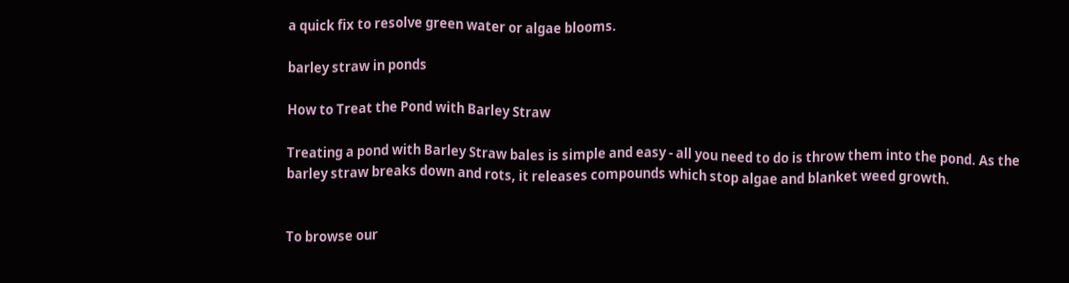a quick fix to resolve green water or algae blooms.

barley straw in ponds

How to Treat the Pond with Barley Straw

Treating a pond with Barley Straw bales is simple and easy - all you need to do is throw them into the pond. As the barley straw breaks down and rots, it releases compounds which stop algae and blanket weed growth.


To browse our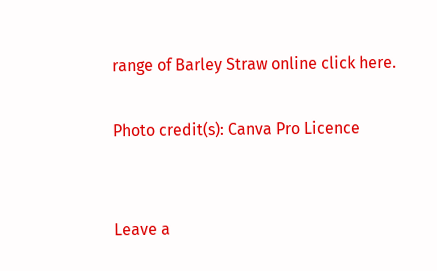range of Barley Straw online click here.

Photo credit(s): Canva Pro Licence


Leave a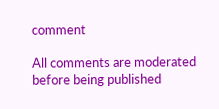comment

All comments are moderated before being published